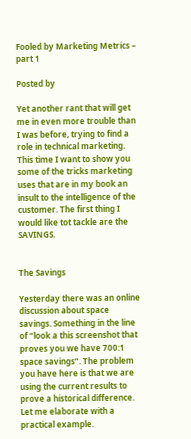Fooled by Marketing Metrics – part 1

Posted by

Yet another rant that will get me in even more trouble than I was before, trying to find a role in technical marketing. This time I want to show you some of the tricks marketing uses that are in my book an insult to the intelligence of the customer. The first thing I would like tot tackle are the SAVINGS.


The Savings

Yesterday there was an online discussion about space savings. Something in the line of “look a this screenshot that proves you we have 700:1 space savings”. The problem you have here is that we are using the current results to prove a historical difference. Let me elaborate with a practical example.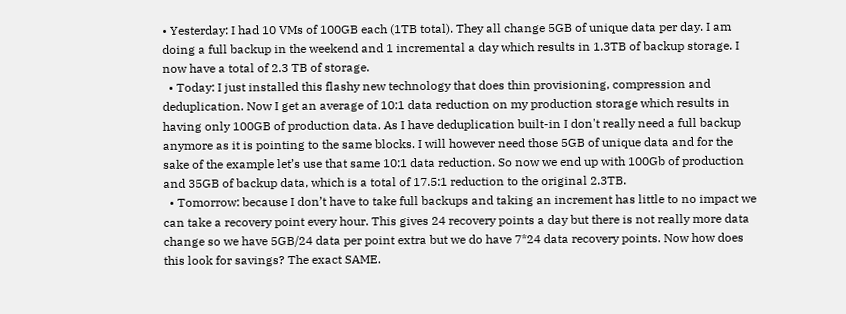• Yesterday: I had 10 VMs of 100GB each (1TB total). They all change 5GB of unique data per day. I am doing a full backup in the weekend and 1 incremental a day which results in 1.3TB of backup storage. I now have a total of 2.3 TB of storage.
  • Today: I just installed this flashy new technology that does thin provisioning, compression and deduplication. Now I get an average of 10:1 data reduction on my production storage which results in having only 100GB of production data. As I have deduplication built-in I don't really need a full backup anymore as it is pointing to the same blocks. I will however need those 5GB of unique data and for the sake of the example let’s use that same 10:1 data reduction. So now we end up with 100Gb of production and 35GB of backup data, which is a total of 17.5:1 reduction to the original 2.3TB.
  • Tomorrow: because I don’t have to take full backups and taking an increment has little to no impact we can take a recovery point every hour. This gives 24 recovery points a day but there is not really more data change so we have 5GB/24 data per point extra but we do have 7*24 data recovery points. Now how does this look for savings? The exact SAME.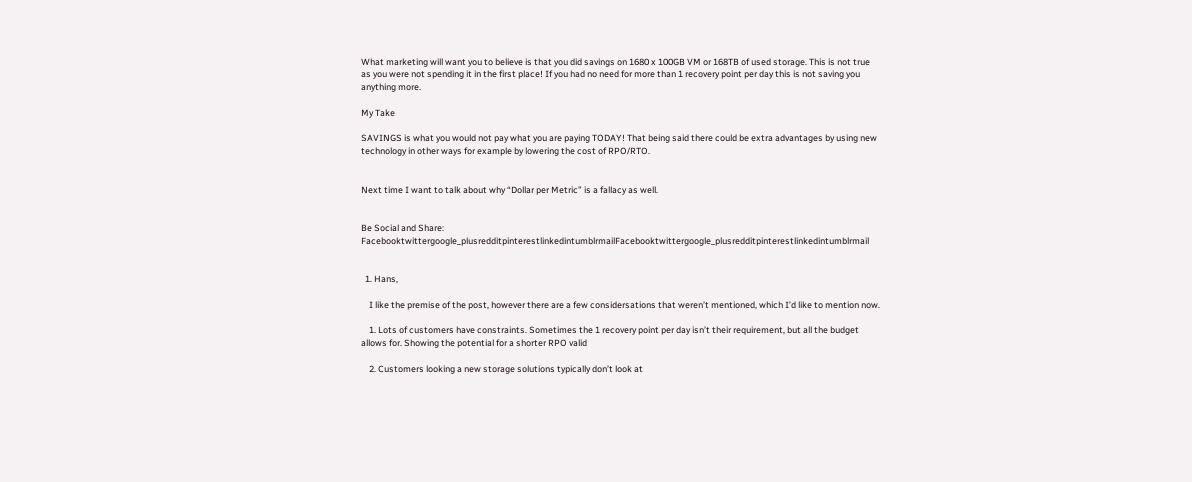What marketing will want you to believe is that you did savings on 1680 x 100GB VM or 168TB of used storage. This is not true as you were not spending it in the first place! If you had no need for more than 1 recovery point per day this is not saving you anything more.

My Take

SAVINGS is what you would not pay what you are paying TODAY! That being said there could be extra advantages by using new technology in other ways for example by lowering the cost of RPO/RTO.


Next time I want to talk about why “Dollar per Metric” is a fallacy as well.


Be Social and Share: Facebooktwittergoogle_plusredditpinterestlinkedintumblrmailFacebooktwittergoogle_plusredditpinterestlinkedintumblrmail


  1. Hans,

    I like the premise of the post, however there are a few considersations that weren’t mentioned, which I’d like to mention now.

    1. Lots of customers have constraints. Sometimes the 1 recovery point per day isn’t their requirement, but all the budget allows for. Showing the potential for a shorter RPO valid

    2. Customers looking a new storage solutions typically don’t look at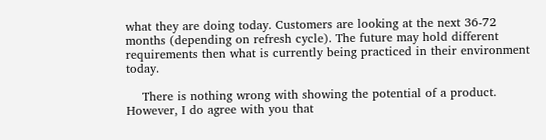what they are doing today. Customers are looking at the next 36-72 months (depending on refresh cycle). The future may hold different requirements then what is currently being practiced in their environment today.

    There is nothing wrong with showing the potential of a product. However, I do agree with you that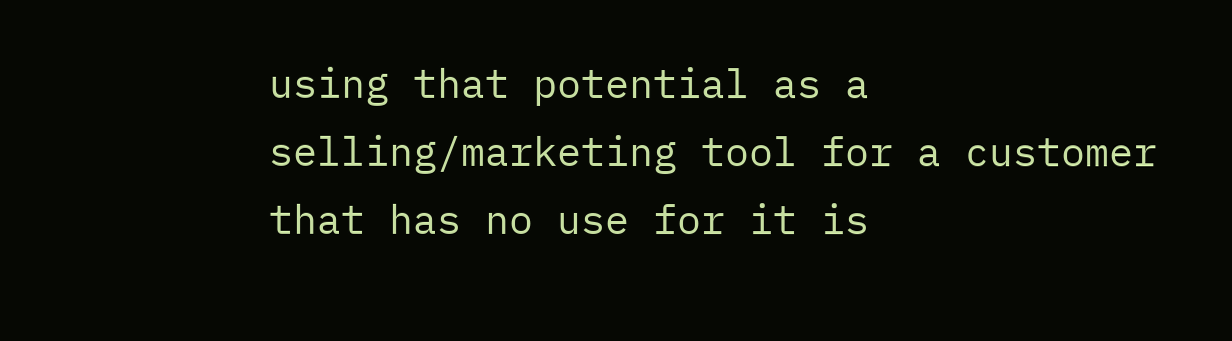using that potential as a selling/marketing tool for a customer that has no use for it is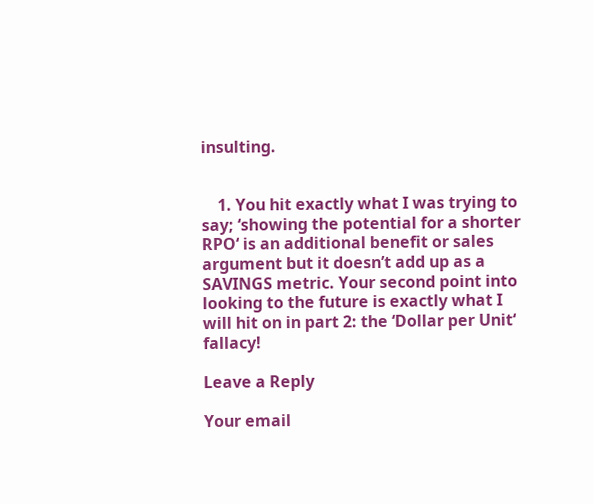insulting.


    1. You hit exactly what I was trying to say; ‘showing the potential for a shorter RPO‘ is an additional benefit or sales argument but it doesn’t add up as a SAVINGS metric. Your second point into looking to the future is exactly what I will hit on in part 2: the ‘Dollar per Unit‘ fallacy!

Leave a Reply

Your email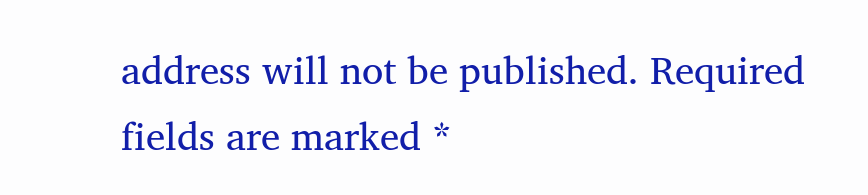address will not be published. Required fields are marked *